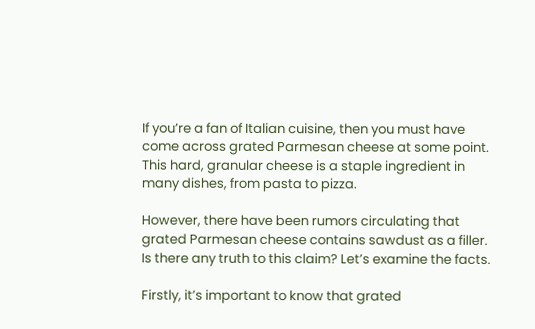If you’re a fan of Italian cuisine, then you must have come across grated Parmesan cheese at some point. This hard, granular cheese is a staple ingredient in many dishes, from pasta to pizza.

However, there have been rumors circulating that grated Parmesan cheese contains sawdust as a filler. Is there any truth to this claim? Let’s examine the facts.

Firstly, it’s important to know that grated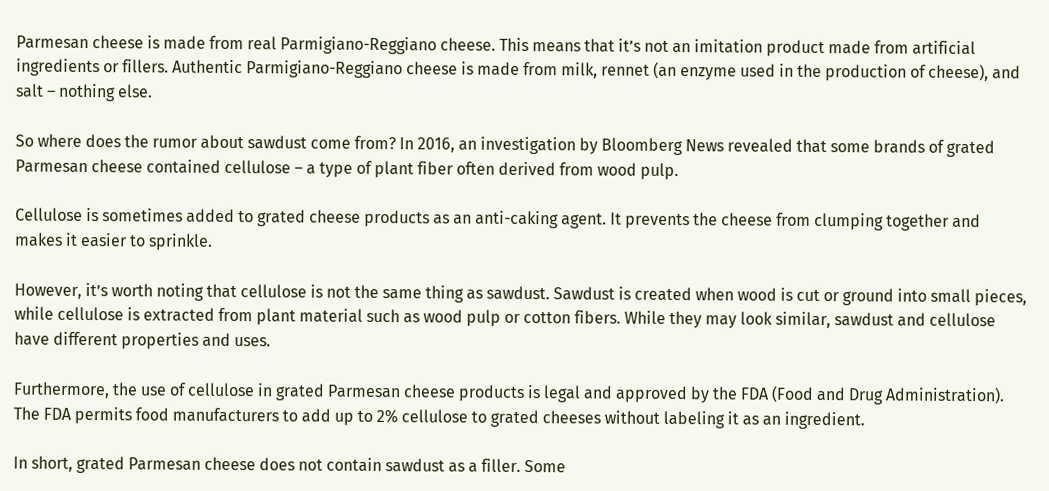Parmesan cheese is made from real Parmigiano-Reggiano cheese. This means that it’s not an imitation product made from artificial ingredients or fillers. Authentic Parmigiano-Reggiano cheese is made from milk, rennet (an enzyme used in the production of cheese), and salt – nothing else.

So where does the rumor about sawdust come from? In 2016, an investigation by Bloomberg News revealed that some brands of grated Parmesan cheese contained cellulose – a type of plant fiber often derived from wood pulp.

Cellulose is sometimes added to grated cheese products as an anti-caking agent. It prevents the cheese from clumping together and makes it easier to sprinkle.

However, it’s worth noting that cellulose is not the same thing as sawdust. Sawdust is created when wood is cut or ground into small pieces, while cellulose is extracted from plant material such as wood pulp or cotton fibers. While they may look similar, sawdust and cellulose have different properties and uses.

Furthermore, the use of cellulose in grated Parmesan cheese products is legal and approved by the FDA (Food and Drug Administration). The FDA permits food manufacturers to add up to 2% cellulose to grated cheeses without labeling it as an ingredient.

In short, grated Parmesan cheese does not contain sawdust as a filler. Some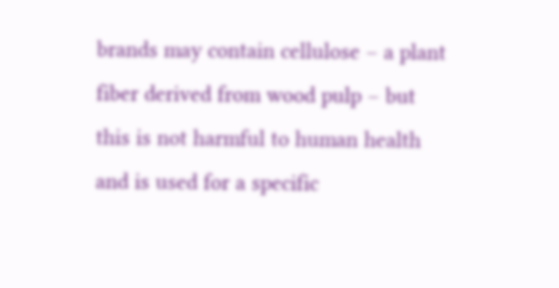brands may contain cellulose – a plant fiber derived from wood pulp – but this is not harmful to human health and is used for a specific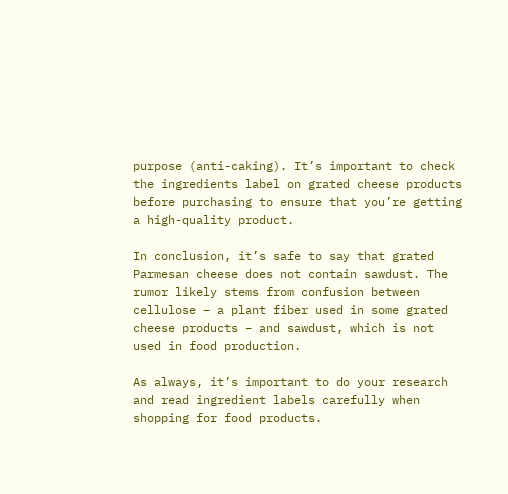purpose (anti-caking). It’s important to check the ingredients label on grated cheese products before purchasing to ensure that you’re getting a high-quality product.

In conclusion, it’s safe to say that grated Parmesan cheese does not contain sawdust. The rumor likely stems from confusion between cellulose – a plant fiber used in some grated cheese products – and sawdust, which is not used in food production.

As always, it’s important to do your research and read ingredient labels carefully when shopping for food products.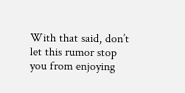With that said, don’t let this rumor stop you from enjoying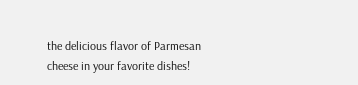the delicious flavor of Parmesan cheese in your favorite dishes!